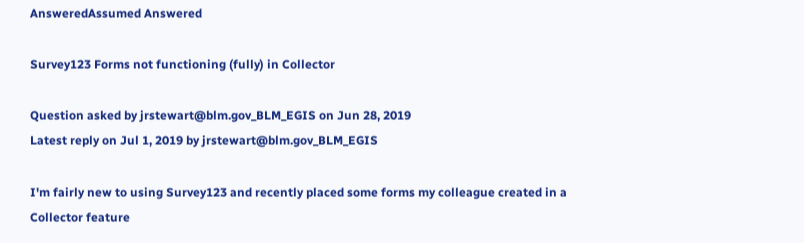AnsweredAssumed Answered

Survey123 Forms not functioning (fully) in Collector

Question asked by jrstewart@blm.gov_BLM_EGIS on Jun 28, 2019
Latest reply on Jul 1, 2019 by jrstewart@blm.gov_BLM_EGIS

I'm fairly new to using Survey123 and recently placed some forms my colleague created in a Collector feature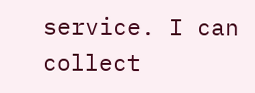service. I can collect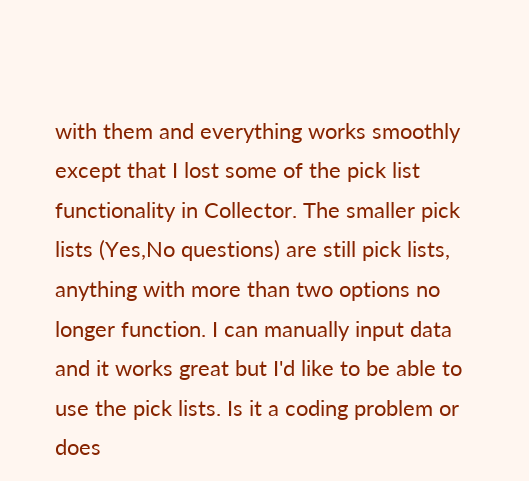with them and everything works smoothly except that I lost some of the pick list functionality in Collector. The smaller pick lists (Yes,No questions) are still pick lists, anything with more than two options no longer function. I can manually input data and it works great but I'd like to be able to use the pick lists. Is it a coding problem or does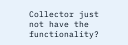Collector just not have the functionality?